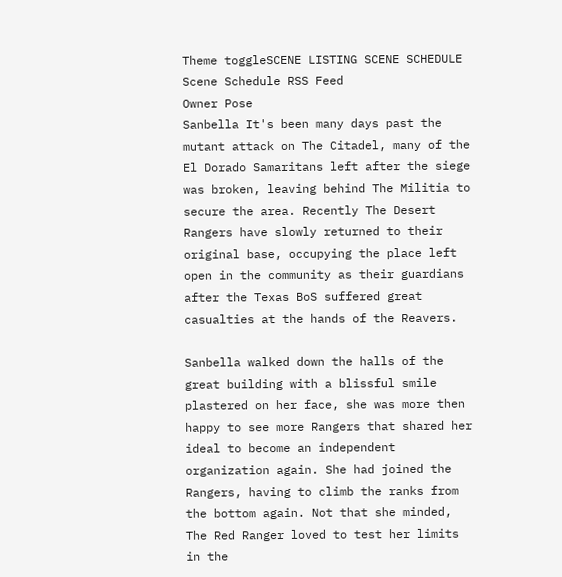Theme toggleSCENE LISTING SCENE SCHEDULE Scene Schedule RSS Feed
Owner Pose
Sanbella It's been many days past the mutant attack on The Citadel, many of the El Dorado Samaritans left after the siege was broken, leaving behind The Militia to secure the area. Recently The Desert Rangers have slowly returned to their original base, occupying the place left open in the community as their guardians after the Texas BoS suffered great casualties at the hands of the Reavers.

Sanbella walked down the halls of the great building with a blissful smile plastered on her face, she was more then happy to see more Rangers that shared her ideal to become an independent organization again. She had joined the Rangers, having to climb the ranks from the bottom again. Not that she minded, The Red Ranger loved to test her limits in the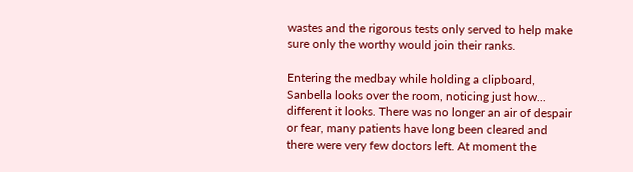wastes and the rigorous tests only served to help make sure only the worthy would join their ranks.

Entering the medbay while holding a clipboard, Sanbella looks over the room, noticing just how... different it looks. There was no longer an air of despair or fear, many patients have long been cleared and there were very few doctors left. At moment the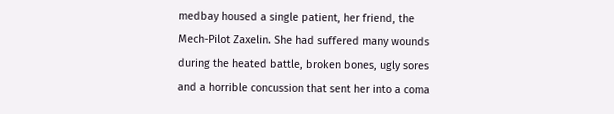medbay housed a single patient, her friend, the Mech-Pilot Zaxelin. She had suffered many wounds during the heated battle, broken bones, ugly sores and a horrible concussion that sent her into a coma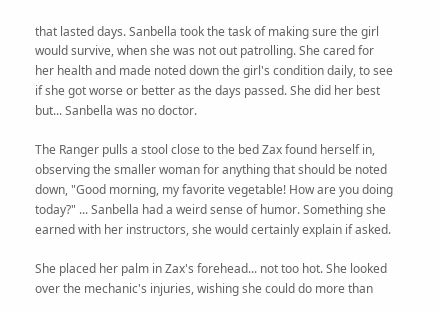that lasted days. Sanbella took the task of making sure the girl would survive, when she was not out patrolling. She cared for her health and made noted down the girl's condition daily, to see if she got worse or better as the days passed. She did her best but... Sanbella was no doctor.

The Ranger pulls a stool close to the bed Zax found herself in, observing the smaller woman for anything that should be noted down, "Good morning, my favorite vegetable! How are you doing today?" ... Sanbella had a weird sense of humor. Something she earned with her instructors, she would certainly explain if asked.

She placed her palm in Zax's forehead... not too hot. She looked over the mechanic's injuries, wishing she could do more than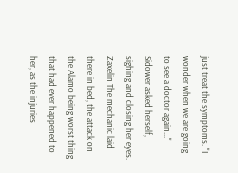just treat the symptoms. "I wonder when we are going to see a doctor again..." Sidower asked herself, sighing and closing her eyes.
Zaxelin The mechanic laid there in bed, the attack on the Alamo being worst thing that had ever happened to her, as the injuries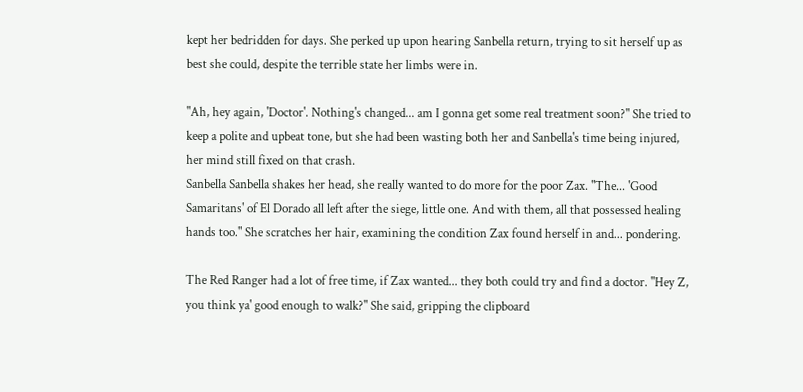kept her bedridden for days. She perked up upon hearing Sanbella return, trying to sit herself up as best she could, despite the terrible state her limbs were in.

"Ah, hey again, 'Doctor'. Nothing's changed... am I gonna get some real treatment soon?" She tried to keep a polite and upbeat tone, but she had been wasting both her and Sanbella's time being injured, her mind still fixed on that crash.
Sanbella Sanbella shakes her head, she really wanted to do more for the poor Zax. "The... 'Good Samaritans' of El Dorado all left after the siege, little one. And with them, all that possessed healing hands too." She scratches her hair, examining the condition Zax found herself in and... pondering.

The Red Ranger had a lot of free time, if Zax wanted... they both could try and find a doctor. "Hey Z, you think ya' good enough to walk?" She said, gripping the clipboard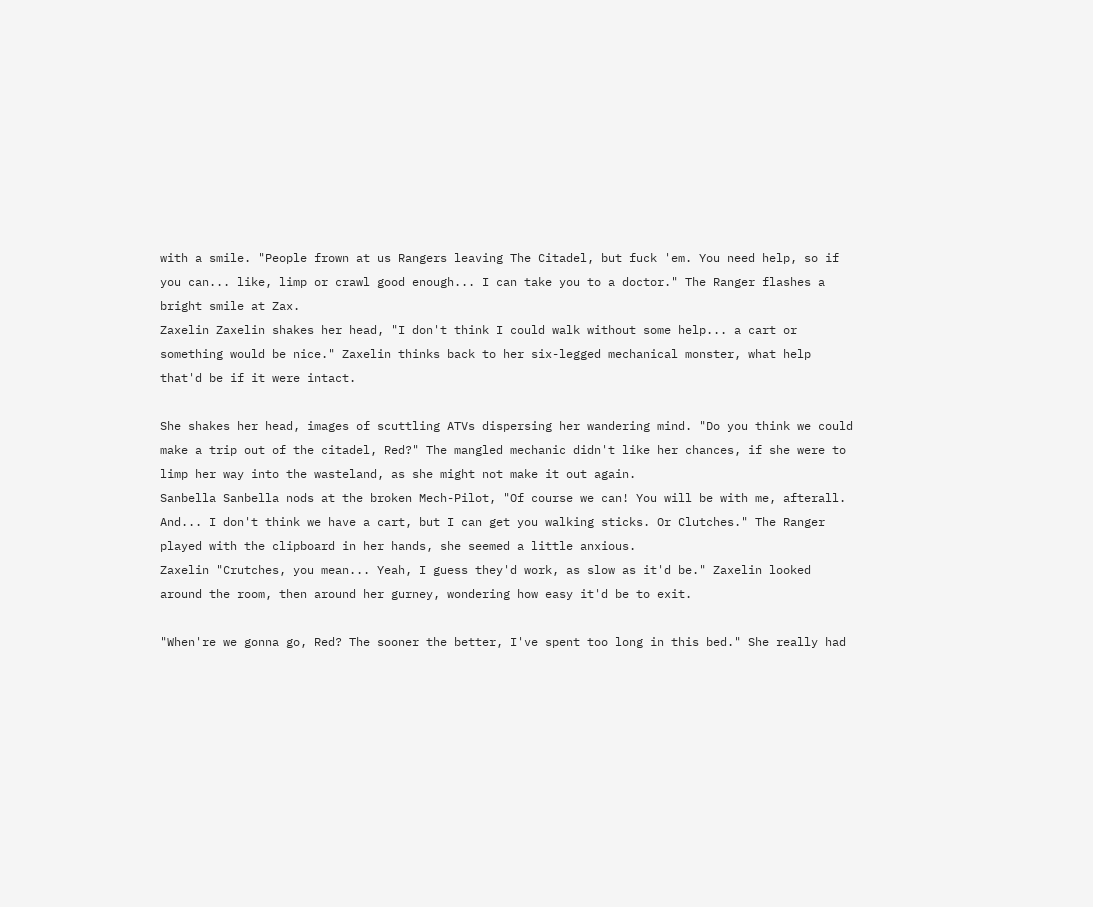with a smile. "People frown at us Rangers leaving The Citadel, but fuck 'em. You need help, so if you can... like, limp or crawl good enough... I can take you to a doctor." The Ranger flashes a bright smile at Zax.
Zaxelin Zaxelin shakes her head, "I don't think I could walk without some help... a cart or something would be nice." Zaxelin thinks back to her six-legged mechanical monster, what help that'd be if it were intact.

She shakes her head, images of scuttling ATVs dispersing her wandering mind. "Do you think we could make a trip out of the citadel, Red?" The mangled mechanic didn't like her chances, if she were to limp her way into the wasteland, as she might not make it out again.
Sanbella Sanbella nods at the broken Mech-Pilot, "Of course we can! You will be with me, afterall. And... I don't think we have a cart, but I can get you walking sticks. Or Clutches." The Ranger played with the clipboard in her hands, she seemed a little anxious.
Zaxelin "Crutches, you mean... Yeah, I guess they'd work, as slow as it'd be." Zaxelin looked around the room, then around her gurney, wondering how easy it'd be to exit.

"When're we gonna go, Red? The sooner the better, I've spent too long in this bed." She really had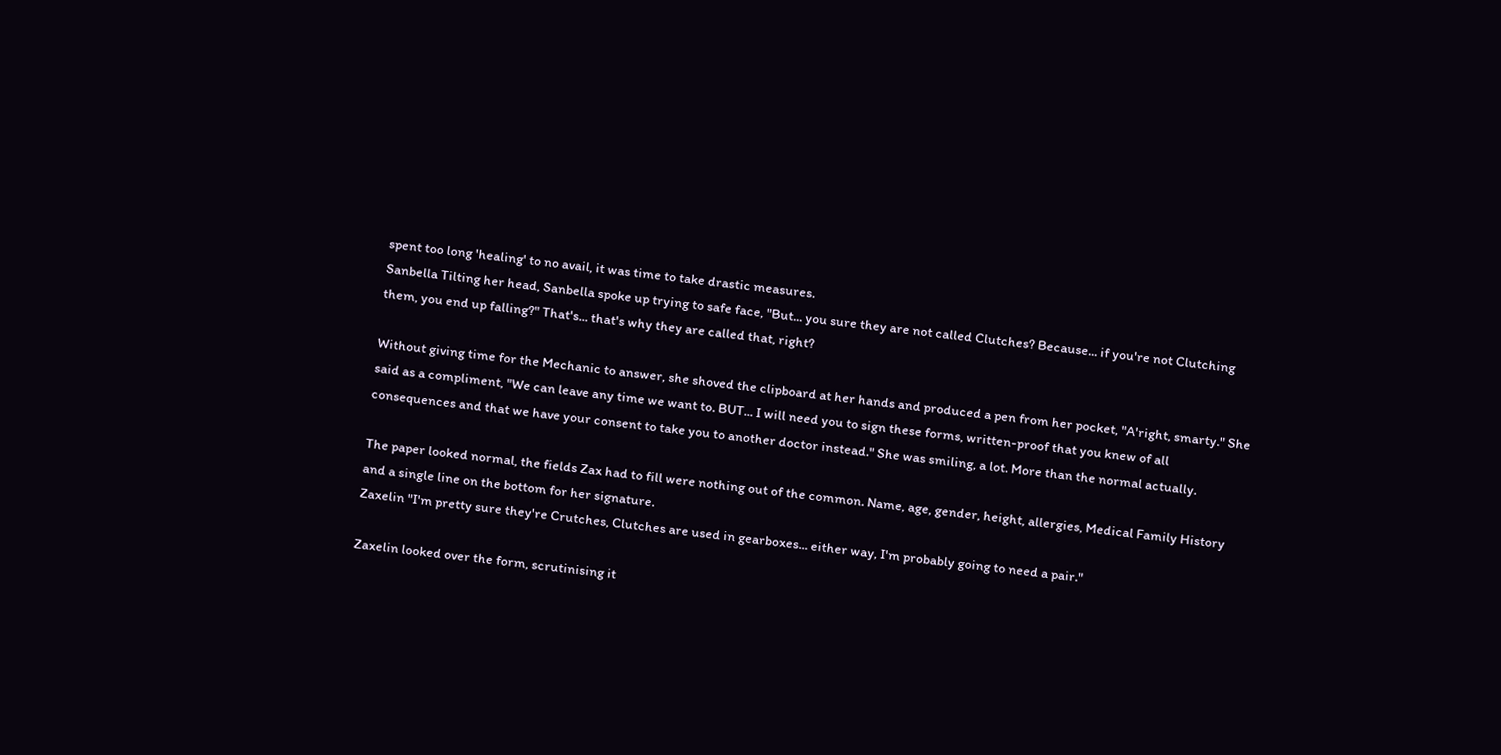spent too long 'healing' to no avail, it was time to take drastic measures.
Sanbella Tilting her head, Sanbella spoke up trying to safe face, "But... you sure they are not called Clutches? Because... if you're not Clutching them, you end up falling?" That's... that's why they are called that, right?

Without giving time for the Mechanic to answer, she shoved the clipboard at her hands and produced a pen from her pocket, "A'right, smarty." She said as a compliment, "We can leave any time we want to. BUT... I will need you to sign these forms, written-proof that you knew of all consequences and that we have your consent to take you to another doctor instead." She was smiling, a lot. More than the normal actually.

The paper looked normal, the fields Zax had to fill were nothing out of the common. Name, age, gender, height, allergies, Medical Family History and a single line on the bottom for her signature.
Zaxelin "I'm pretty sure they're Crutches, Clutches are used in gearboxes... either way, I'm probably going to need a pair."

Zaxelin looked over the form, scrutinising it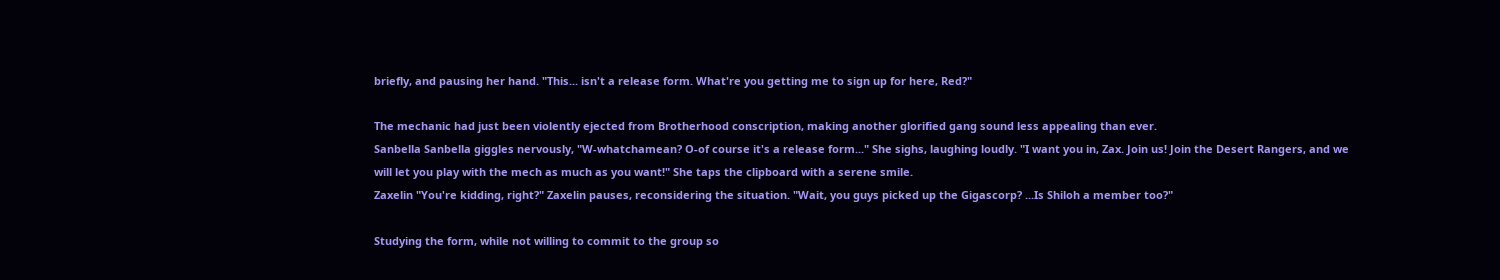briefly, and pausing her hand. "This... isn't a release form. What're you getting me to sign up for here, Red?"

The mechanic had just been violently ejected from Brotherhood conscription, making another glorified gang sound less appealing than ever.
Sanbella Sanbella giggles nervously, "W-whatchamean? O-of course it's a release form..." She sighs, laughing loudly. "I want you in, Zax. Join us! Join the Desert Rangers, and we will let you play with the mech as much as you want!" She taps the clipboard with a serene smile.
Zaxelin "You're kidding, right?" Zaxelin pauses, reconsidering the situation. "Wait, you guys picked up the Gigascorp? ...Is Shiloh a member too?"

Studying the form, while not willing to commit to the group so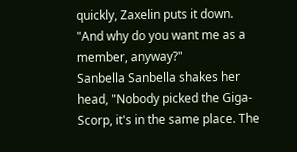quickly, Zaxelin puts it down. "And why do you want me as a member, anyway?"
Sanbella Sanbella shakes her head, "Nobody picked the Giga-Scorp, it's in the same place. The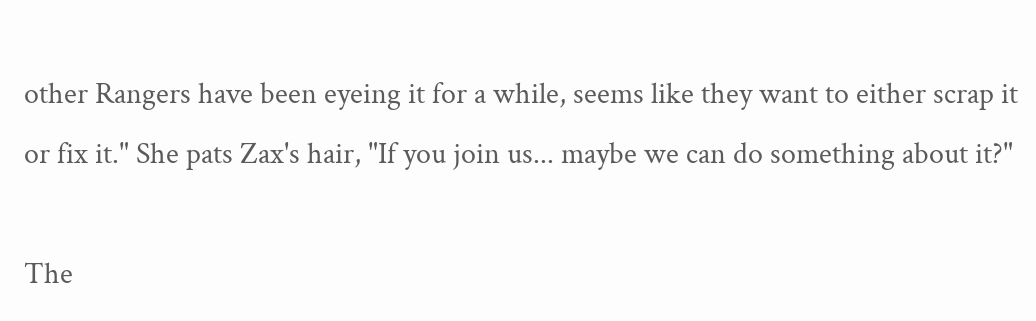other Rangers have been eyeing it for a while, seems like they want to either scrap it or fix it." She pats Zax's hair, "If you join us... maybe we can do something about it?"

The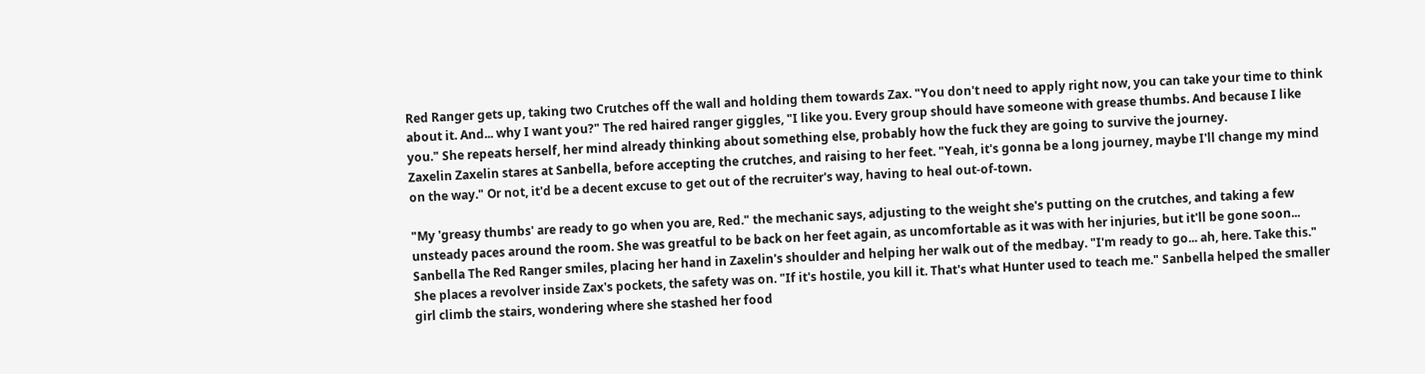Red Ranger gets up, taking two Crutches off the wall and holding them towards Zax. "You don't need to apply right now, you can take your time to think about it. And... why I want you?" The red haired ranger giggles, "I like you. Every group should have someone with grease thumbs. And because I like you." She repeats herself, her mind already thinking about something else, probably how the fuck they are going to survive the journey.
Zaxelin Zaxelin stares at Sanbella, before accepting the crutches, and raising to her feet. "Yeah, it's gonna be a long journey, maybe I'll change my mind on the way." Or not, it'd be a decent excuse to get out of the recruiter's way, having to heal out-of-town.

"My 'greasy thumbs' are ready to go when you are, Red." the mechanic says, adjusting to the weight she's putting on the crutches, and taking a few unsteady paces around the room. She was greatful to be back on her feet again, as uncomfortable as it was with her injuries, but it'll be gone soon...
Sanbella The Red Ranger smiles, placing her hand in Zaxelin's shoulder and helping her walk out of the medbay. "I'm ready to go... ah, here. Take this." She places a revolver inside Zax's pockets, the safety was on. "If it's hostile, you kill it. That's what Hunter used to teach me." Sanbella helped the smaller girl climb the stairs, wondering where she stashed her food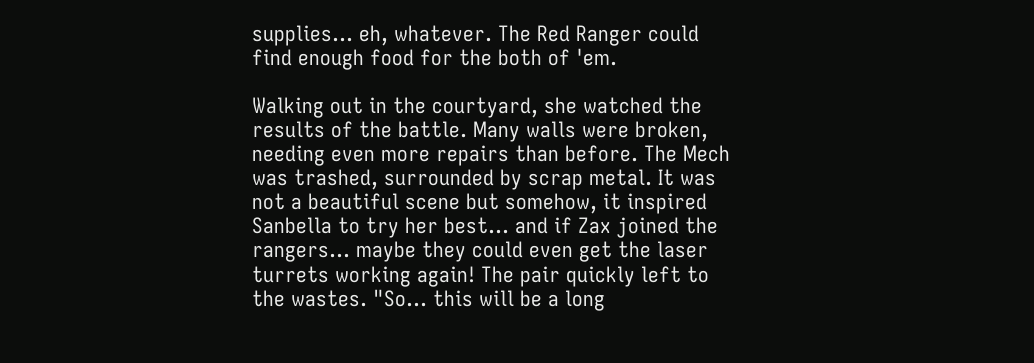supplies... eh, whatever. The Red Ranger could find enough food for the both of 'em.

Walking out in the courtyard, she watched the results of the battle. Many walls were broken, needing even more repairs than before. The Mech was trashed, surrounded by scrap metal. It was not a beautiful scene but somehow, it inspired Sanbella to try her best... and if Zax joined the rangers... maybe they could even get the laser turrets working again! The pair quickly left to the wastes. "So... this will be a long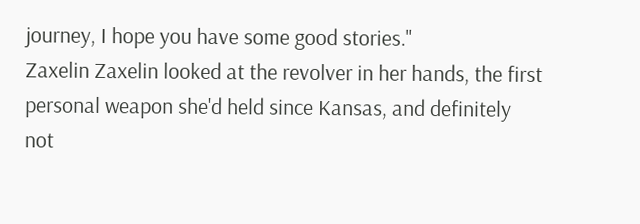journey, I hope you have some good stories."
Zaxelin Zaxelin looked at the revolver in her hands, the first personal weapon she'd held since Kansas, and definitely not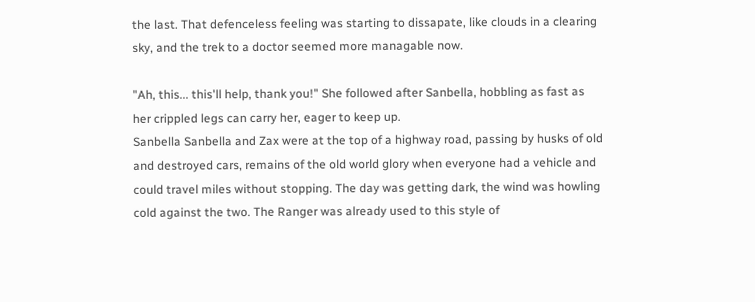the last. That defenceless feeling was starting to dissapate, like clouds in a clearing sky, and the trek to a doctor seemed more managable now.

"Ah, this... this'll help, thank you!" She followed after Sanbella, hobbling as fast as her crippled legs can carry her, eager to keep up.
Sanbella Sanbella and Zax were at the top of a highway road, passing by husks of old and destroyed cars, remains of the old world glory when everyone had a vehicle and could travel miles without stopping. The day was getting dark, the wind was howling cold against the two. The Ranger was already used to this style of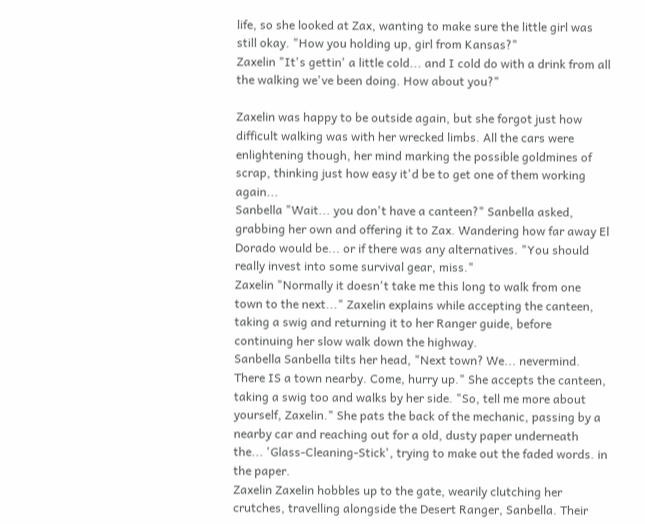life, so she looked at Zax, wanting to make sure the little girl was still okay. "How you holding up, girl from Kansas?"
Zaxelin "It's gettin' a little cold... and I cold do with a drink from all the walking we've been doing. How about you?"

Zaxelin was happy to be outside again, but she forgot just how difficult walking was with her wrecked limbs. All the cars were enlightening though, her mind marking the possible goldmines of scrap, thinking just how easy it'd be to get one of them working again...
Sanbella "Wait... you don't have a canteen?" Sanbella asked, grabbing her own and offering it to Zax. Wandering how far away El Dorado would be... or if there was any alternatives. "You should really invest into some survival gear, miss."
Zaxelin "Normally it doesn't take me this long to walk from one town to the next..." Zaxelin explains while accepting the canteen, taking a swig and returning it to her Ranger guide, before continuing her slow walk down the highway.
Sanbella Sanbella tilts her head, "Next town? We... nevermind. There IS a town nearby. Come, hurry up." She accepts the canteen, taking a swig too and walks by her side. "So, tell me more about yourself, Zaxelin." She pats the back of the mechanic, passing by a nearby car and reaching out for a old, dusty paper underneath the... 'Glass-Cleaning-Stick', trying to make out the faded words. in the paper.
Zaxelin Zaxelin hobbles up to the gate, wearily clutching her crutches, travelling alongside the Desert Ranger, Sanbella. Their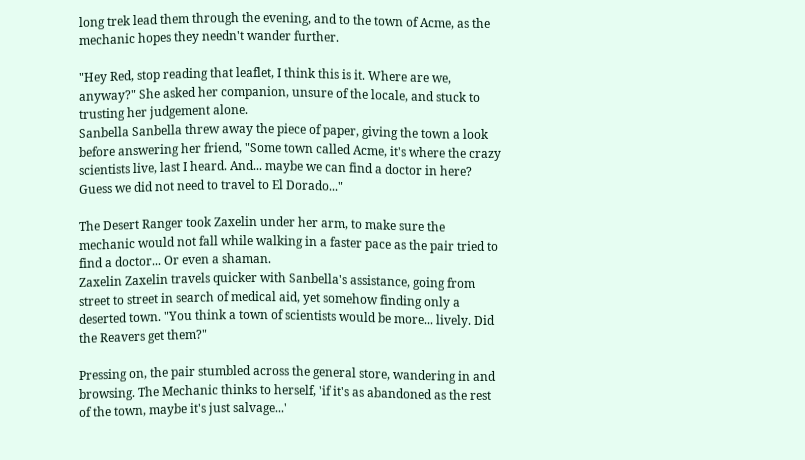long trek lead them through the evening, and to the town of Acme, as the mechanic hopes they needn't wander further.

"Hey Red, stop reading that leaflet, I think this is it. Where are we, anyway?" She asked her companion, unsure of the locale, and stuck to trusting her judgement alone.
Sanbella Sanbella threw away the piece of paper, giving the town a look before answering her friend, "Some town called Acme, it's where the crazy scientists live, last I heard. And... maybe we can find a doctor in here? Guess we did not need to travel to El Dorado..."

The Desert Ranger took Zaxelin under her arm, to make sure the mechanic would not fall while walking in a faster pace as the pair tried to find a doctor... Or even a shaman.
Zaxelin Zaxelin travels quicker with Sanbella's assistance, going from street to street in search of medical aid, yet somehow finding only a deserted town. "You think a town of scientists would be more... lively. Did the Reavers get them?"

Pressing on, the pair stumbled across the general store, wandering in and browsing. The Mechanic thinks to herself, 'if it's as abandoned as the rest of the town, maybe it's just salvage...'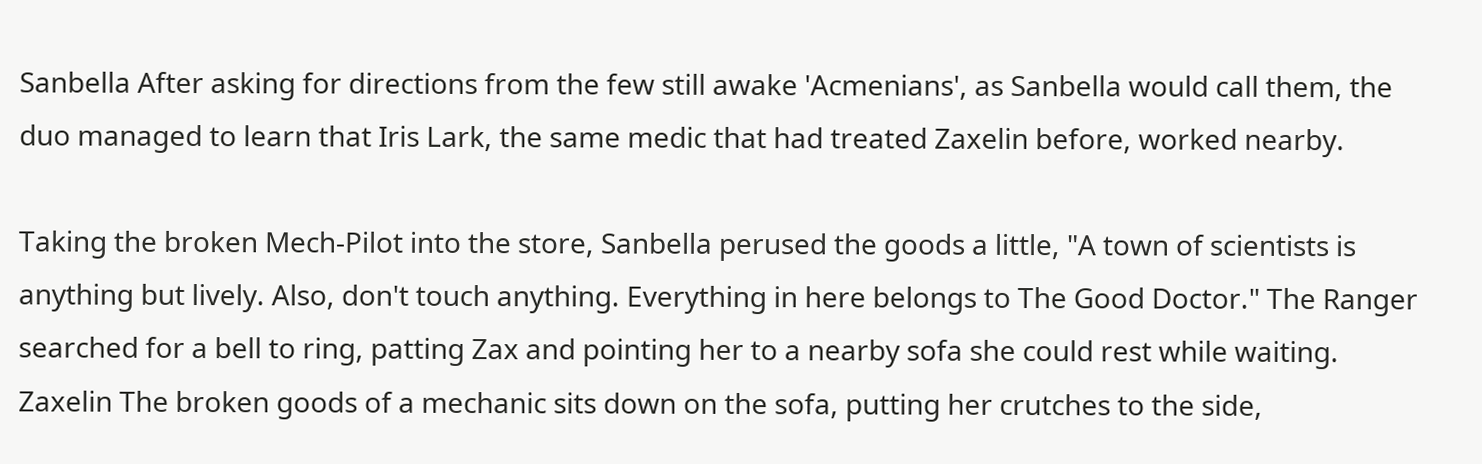Sanbella After asking for directions from the few still awake 'Acmenians', as Sanbella would call them, the duo managed to learn that Iris Lark, the same medic that had treated Zaxelin before, worked nearby.

Taking the broken Mech-Pilot into the store, Sanbella perused the goods a little, "A town of scientists is anything but lively. Also, don't touch anything. Everything in here belongs to The Good Doctor." The Ranger searched for a bell to ring, patting Zax and pointing her to a nearby sofa she could rest while waiting.
Zaxelin The broken goods of a mechanic sits down on the sofa, putting her crutches to the side,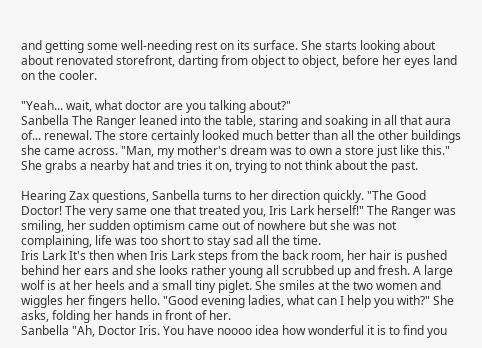and getting some well-needing rest on its surface. She starts looking about about renovated storefront, darting from object to object, before her eyes land on the cooler.

"Yeah... wait, what doctor are you talking about?"
Sanbella The Ranger leaned into the table, staring and soaking in all that aura of... renewal. The store certainly looked much better than all the other buildings she came across. "Man, my mother's dream was to own a store just like this." She grabs a nearby hat and tries it on, trying to not think about the past.

Hearing Zax questions, Sanbella turns to her direction quickly. "The Good Doctor! The very same one that treated you, Iris Lark herself!" The Ranger was smiling, her sudden optimism came out of nowhere but she was not complaining, life was too short to stay sad all the time.
Iris Lark It's then when Iris Lark steps from the back room, her hair is pushed behind her ears and she looks rather young all scrubbed up and fresh. A large wolf is at her heels and a small tiny piglet. She smiles at the two women and wiggles her fingers hello. "Good evening ladies, what can I help you with?" She asks, folding her hands in front of her.
Sanbella "Ah, Doctor Iris. You have noooo idea how wonderful it is to find you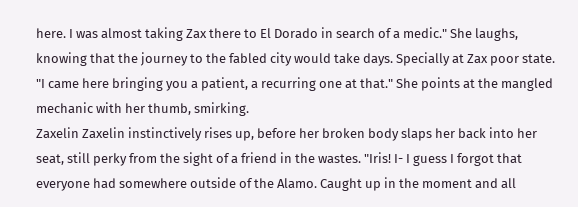here. I was almost taking Zax there to El Dorado in search of a medic." She laughs, knowing that the journey to the fabled city would take days. Specially at Zax poor state. "I came here bringing you a patient, a recurring one at that." She points at the mangled mechanic with her thumb, smirking.
Zaxelin Zaxelin instinctively rises up, before her broken body slaps her back into her seat, still perky from the sight of a friend in the wastes. "Iris! I- I guess I forgot that everyone had somewhere outside of the Alamo. Caught up in the moment and all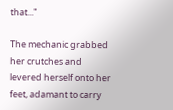that..."

The mechanic grabbed her crutches and levered herself onto her feet, adamant to carry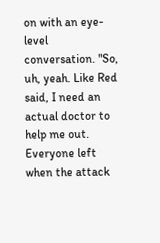on with an eye-level conversation. "So, uh, yeah. Like Red said, I need an actual doctor to help me out. Everyone left when the attack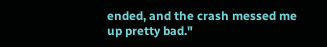ended, and the crash messed me up pretty bad."